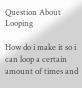Question About Looping

How do i make it so i can loop a certain amount of times and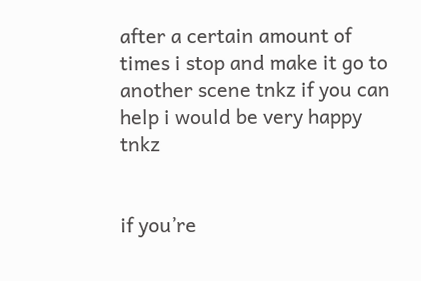after a certain amount of times i stop and make it go to another scene tnkz if you can help i would be very happy tnkz


if you’re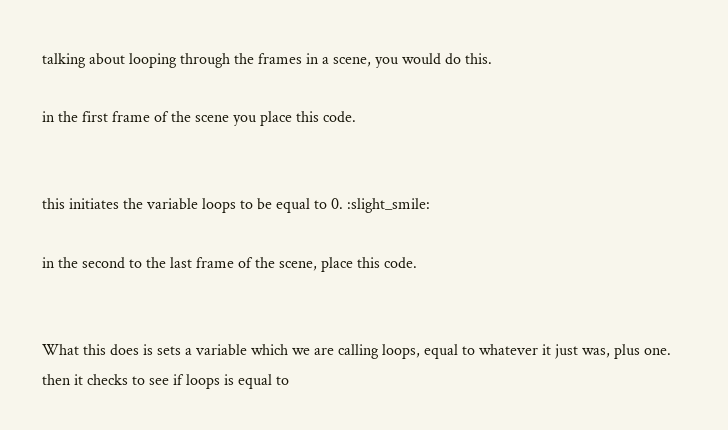talking about looping through the frames in a scene, you would do this.

in the first frame of the scene you place this code.


this initiates the variable loops to be equal to 0. :slight_smile:

in the second to the last frame of the scene, place this code.


What this does is sets a variable which we are calling loops, equal to whatever it just was, plus one.
then it checks to see if loops is equal to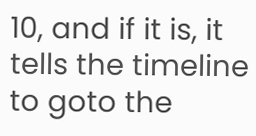10, and if it is, it tells the timeline to goto the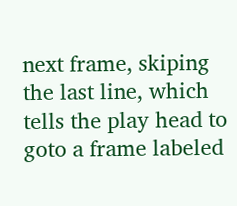next frame, skiping the last line, which tells the play head to goto a frame labeled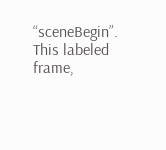“sceneBegin”. This labeled frame,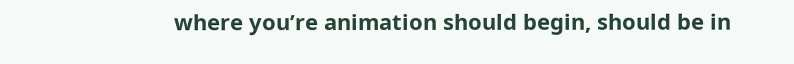where you’re animation should begin, should be in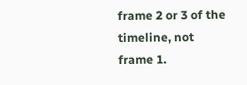frame 2 or 3 of the timeline, not frame 1.